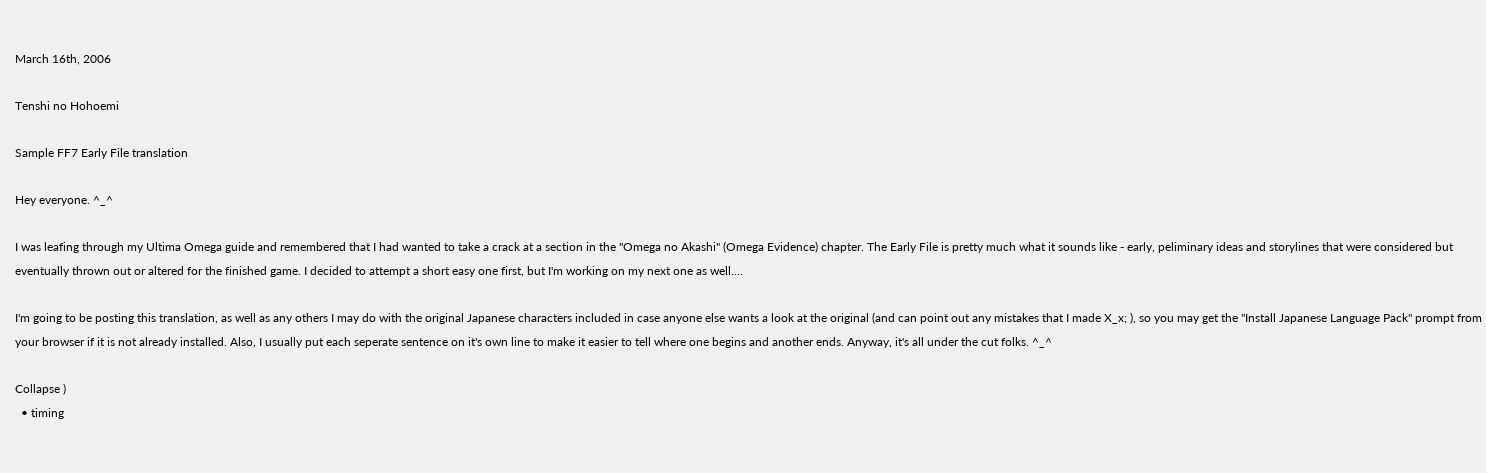March 16th, 2006

Tenshi no Hohoemi

Sample FF7 Early File translation

Hey everyone. ^_^

I was leafing through my Ultima Omega guide and remembered that I had wanted to take a crack at a section in the "Omega no Akashi" (Omega Evidence) chapter. The Early File is pretty much what it sounds like - early, peliminary ideas and storylines that were considered but eventually thrown out or altered for the finished game. I decided to attempt a short easy one first, but I'm working on my next one as well....

I'm going to be posting this translation, as well as any others I may do with the original Japanese characters included in case anyone else wants a look at the original (and can point out any mistakes that I made X_x; ), so you may get the "Install Japanese Language Pack" prompt from your browser if it is not already installed. Also, I usually put each seperate sentence on it's own line to make it easier to tell where one begins and another ends. Anyway, it's all under the cut folks. ^_^

Collapse )
  • timing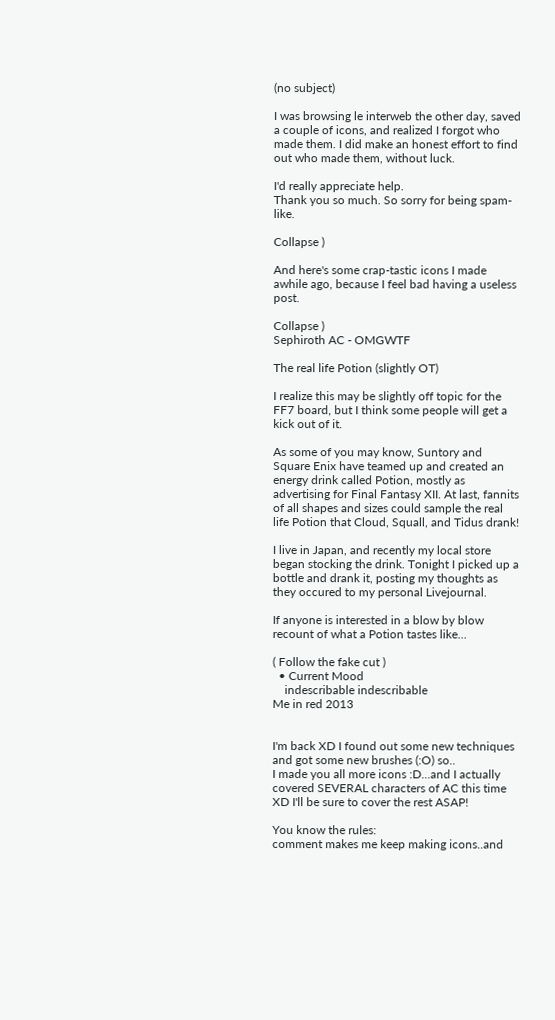(no subject)

I was browsing le interweb the other day, saved a couple of icons, and realized I forgot who made them. I did make an honest effort to find out who made them, without luck.

I'd really appreciate help.
Thank you so much. So sorry for being spam-like.

Collapse )

And here's some crap-tastic icons I made awhile ago, because I feel bad having a useless post.

Collapse )
Sephiroth AC - OMGWTF

The real life Potion (slightly OT)

I realize this may be slightly off topic for the FF7 board, but I think some people will get a kick out of it.

As some of you may know, Suntory and Square Enix have teamed up and created an energy drink called Potion, mostly as advertising for Final Fantasy XII. At last, fannits of all shapes and sizes could sample the real life Potion that Cloud, Squall, and Tidus drank!

I live in Japan, and recently my local store began stocking the drink. Tonight I picked up a bottle and drank it, posting my thoughts as they occured to my personal Livejournal.

If anyone is interested in a blow by blow recount of what a Potion tastes like...

( Follow the fake cut )
  • Current Mood
    indescribable indescribable
Me in red 2013


I'm back XD I found out some new techniques and got some new brushes (:O) so..
I made you all more icons :D...and I actually covered SEVERAL characters of AC this time XD I'll be sure to cover the rest ASAP!

You know the rules:
comment makes me keep making icons..and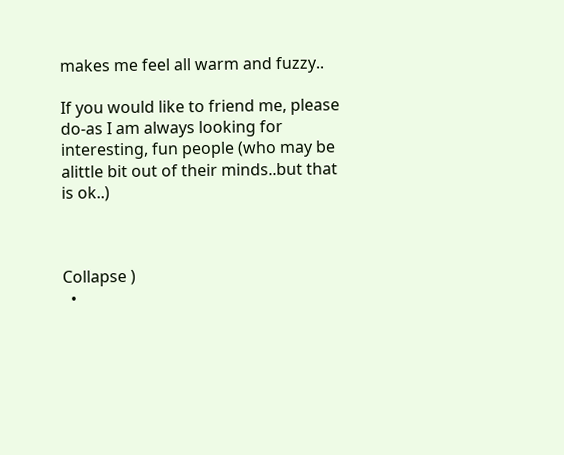makes me feel all warm and fuzzy..

If you would like to friend me, please do-as I am always looking for interesting, fun people (who may be alittle bit out of their minds..but that is ok..)



Collapse )
  •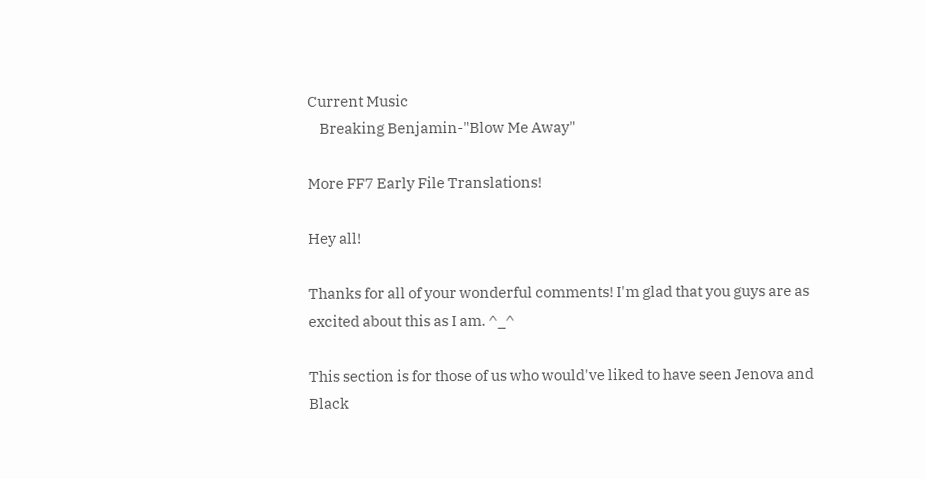Current Music
    Breaking Benjamin-"Blow Me Away"

More FF7 Early File Translations!

Hey all!

Thanks for all of your wonderful comments! I'm glad that you guys are as excited about this as I am. ^_^

This section is for those of us who would've liked to have seen Jenova and Black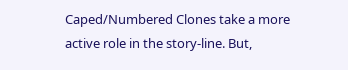Caped/Numbered Clones take a more active role in the story-line. But,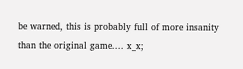be warned, this is probably full of more insanity than the original game.... x_x;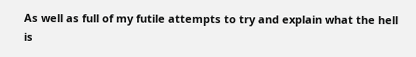As well as full of my futile attempts to try and explain what the hell is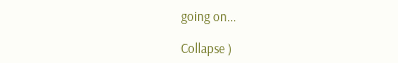going on...

Collapse )